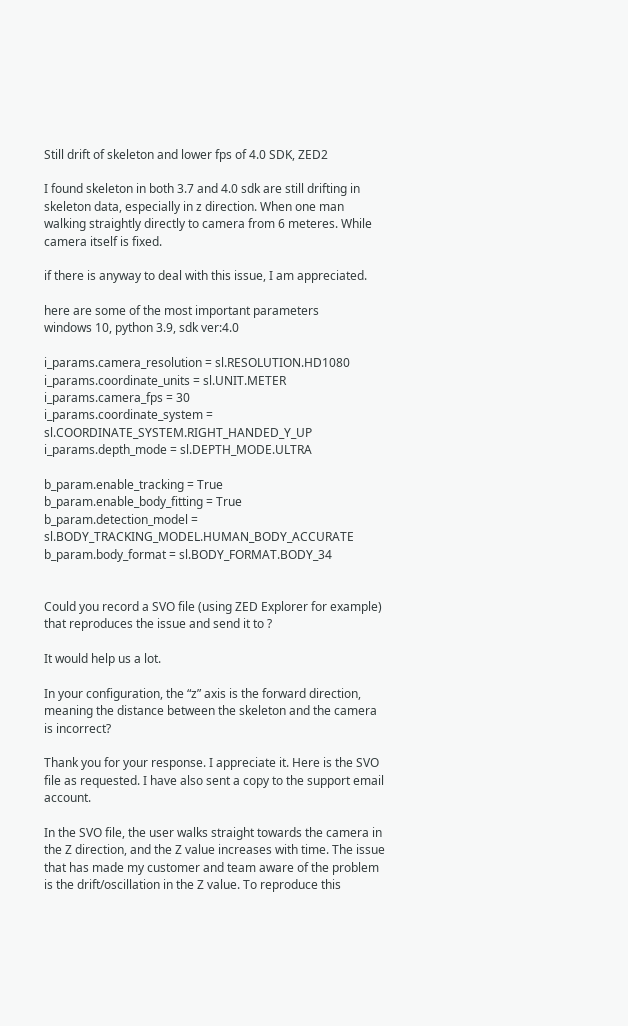Still drift of skeleton and lower fps of 4.0 SDK, ZED2

I found skeleton in both 3.7 and 4.0 sdk are still drifting in skeleton data, especially in z direction. When one man walking straightly directly to camera from 6 meteres. While camera itself is fixed.

if there is anyway to deal with this issue, I am appreciated.

here are some of the most important parameters
windows 10, python 3.9, sdk ver:4.0

i_params.camera_resolution = sl.RESOLUTION.HD1080
i_params.coordinate_units = sl.UNIT.METER
i_params.camera_fps = 30
i_params.coordinate_system = sl.COORDINATE_SYSTEM.RIGHT_HANDED_Y_UP
i_params.depth_mode = sl.DEPTH_MODE.ULTRA

b_param.enable_tracking = True
b_param.enable_body_fitting = True
b_param.detection_model = sl.BODY_TRACKING_MODEL.HUMAN_BODY_ACCURATE
b_param.body_format = sl.BODY_FORMAT.BODY_34


Could you record a SVO file (using ZED Explorer for example) that reproduces the issue and send it to ?

It would help us a lot.

In your configuration, the “z” axis is the forward direction, meaning the distance between the skeleton and the camera is incorrect?

Thank you for your response. I appreciate it. Here is the SVO file as requested. I have also sent a copy to the support email account.

In the SVO file, the user walks straight towards the camera in the Z direction, and the Z value increases with time. The issue that has made my customer and team aware of the problem is the drift/oscillation in the Z value. To reproduce this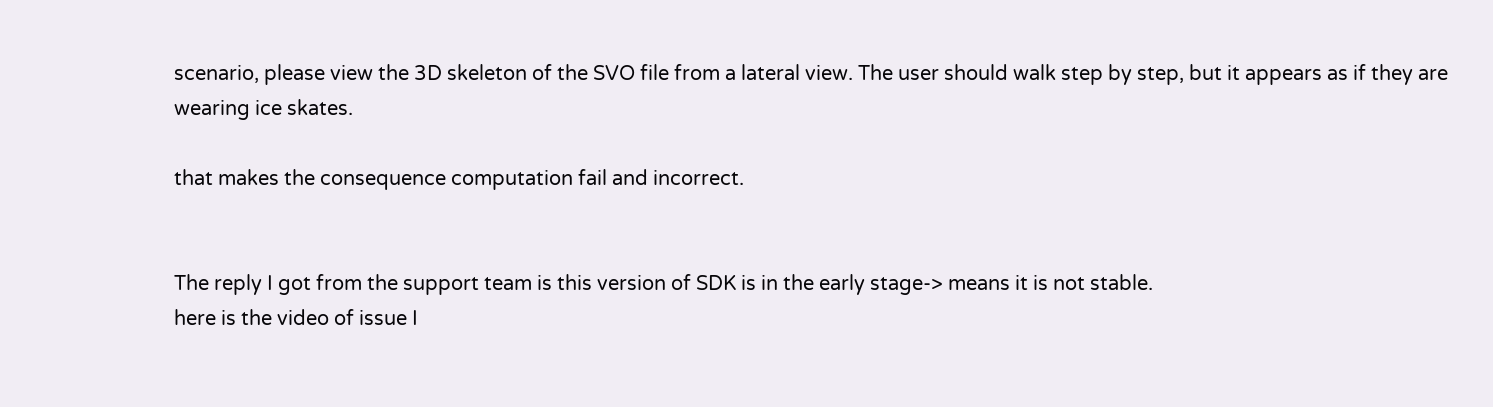scenario, please view the 3D skeleton of the SVO file from a lateral view. The user should walk step by step, but it appears as if they are wearing ice skates.

that makes the consequence computation fail and incorrect.


The reply I got from the support team is this version of SDK is in the early stage-> means it is not stable.
here is the video of issue I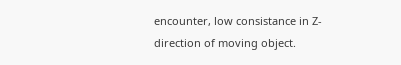encounter, low consistance in Z-direction of moving object.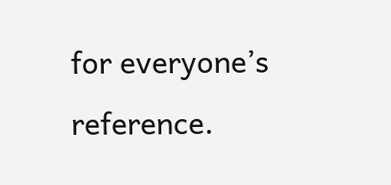for everyone’s reference.